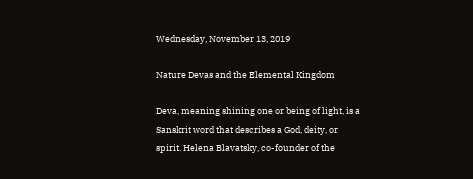Wednesday, November 13, 2019

Nature Devas and the Elemental Kingdom

Deva, meaning shining one or being of light, is a Sanskrit word that describes a God, deity, or spirit. Helena Blavatsky, co-founder of the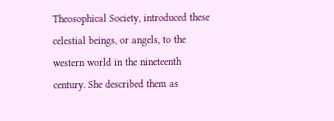Theosophical Society, introduced these celestial beings, or angels, to the western world in the nineteenth century. She described them as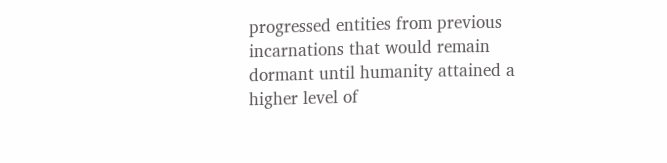progressed entities from previous incarnations that would remain dormant until humanity attained a higher level of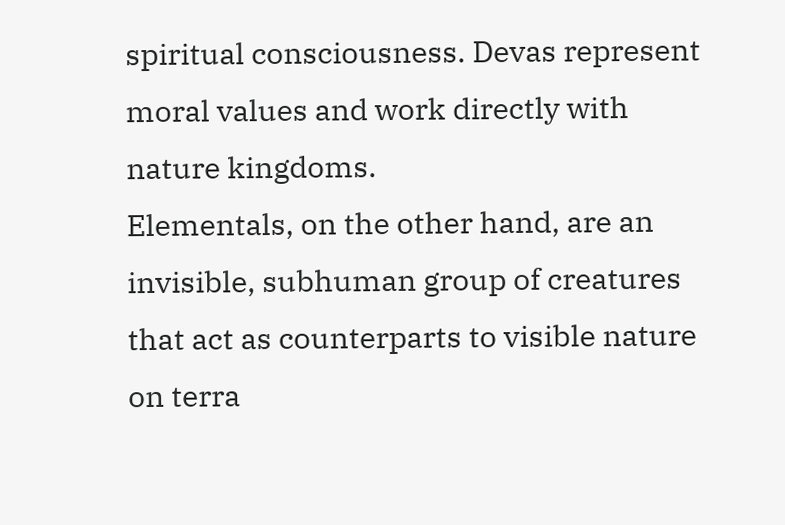spiritual consciousness. Devas represent moral values and work directly with nature kingdoms.
Elementals, on the other hand, are an invisible, subhuman group of creatures that act as counterparts to visible nature on terra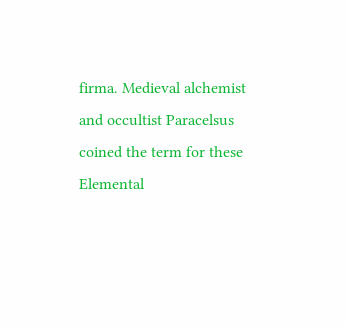firma. Medieval alchemist and occultist Paracelsus coined the term for these Elemental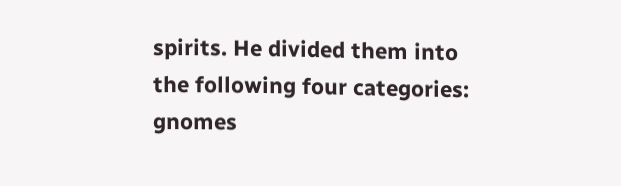spirits. He divided them into the following four categories: gnomes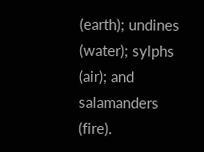(earth); undines (water); sylphs (air); and salamanders (fire).